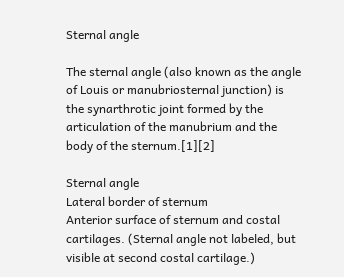Sternal angle

The sternal angle (also known as the angle of Louis or manubriosternal junction) is the synarthrotic joint formed by the articulation of the manubrium and the body of the sternum.[1][2]

Sternal angle
Lateral border of sternum
Anterior surface of sternum and costal cartilages. (Sternal angle not labeled, but visible at second costal cartilage.)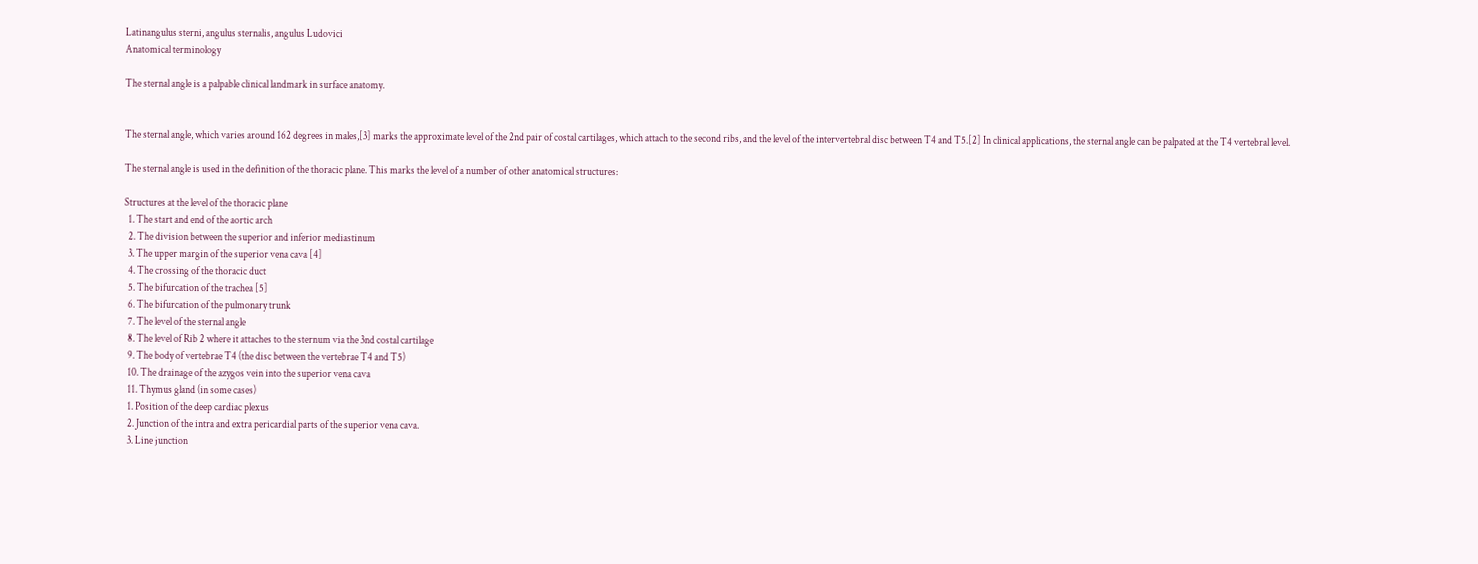Latinangulus sterni, angulus sternalis, angulus Ludovici
Anatomical terminology

The sternal angle is a palpable clinical landmark in surface anatomy.


The sternal angle, which varies around 162 degrees in males,[3] marks the approximate level of the 2nd pair of costal cartilages, which attach to the second ribs, and the level of the intervertebral disc between T4 and T5.[2] In clinical applications, the sternal angle can be palpated at the T4 vertebral level.

The sternal angle is used in the definition of the thoracic plane. This marks the level of a number of other anatomical structures:

Structures at the level of the thoracic plane
  1. The start and end of the aortic arch
  2. The division between the superior and inferior mediastinum
  3. The upper margin of the superior vena cava [4]
  4. The crossing of the thoracic duct
  5. The bifurcation of the trachea [5]
  6. The bifurcation of the pulmonary trunk
  7. The level of the sternal angle
  8. The level of Rib 2 where it attaches to the sternum via the 3nd costal cartilage
  9. The body of vertebrae T4 (the disc between the vertebrae T4 and T5)
  10. The drainage of the azygos vein into the superior vena cava
  11. Thymus gland (in some cases)
  1. Position of the deep cardiac plexus
  2. Junction of the intra and extra pericardial parts of the superior vena cava.
  3. Line junction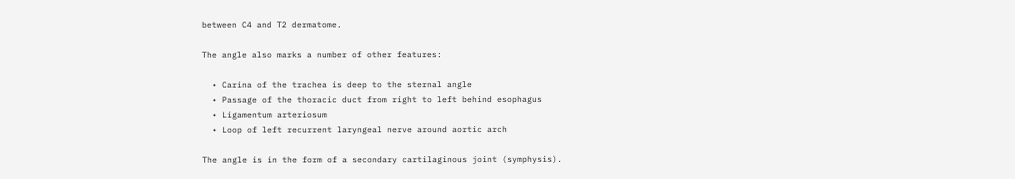between C4 and T2 dermatome.

The angle also marks a number of other features:

  • Carina of the trachea is deep to the sternal angle
  • Passage of the thoracic duct from right to left behind esophagus
  • Ligamentum arteriosum
  • Loop of left recurrent laryngeal nerve around aortic arch

The angle is in the form of a secondary cartilaginous joint (symphysis).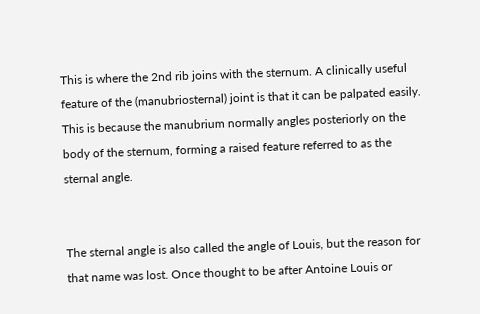This is where the 2nd rib joins with the sternum. A clinically useful feature of the (manubriosternal) joint is that it can be palpated easily. This is because the manubrium normally angles posteriorly on the body of the sternum, forming a raised feature referred to as the sternal angle.


The sternal angle is also called the angle of Louis, but the reason for that name was lost. Once thought to be after Antoine Louis or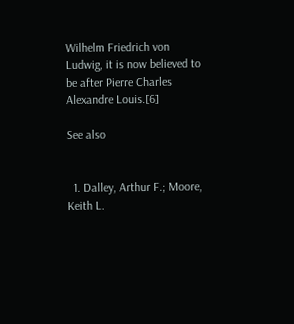Wilhelm Friedrich von Ludwig, it is now believed to be after Pierre Charles Alexandre Louis.[6]

See also


  1. Dalley, Arthur F.; Moore, Keith L.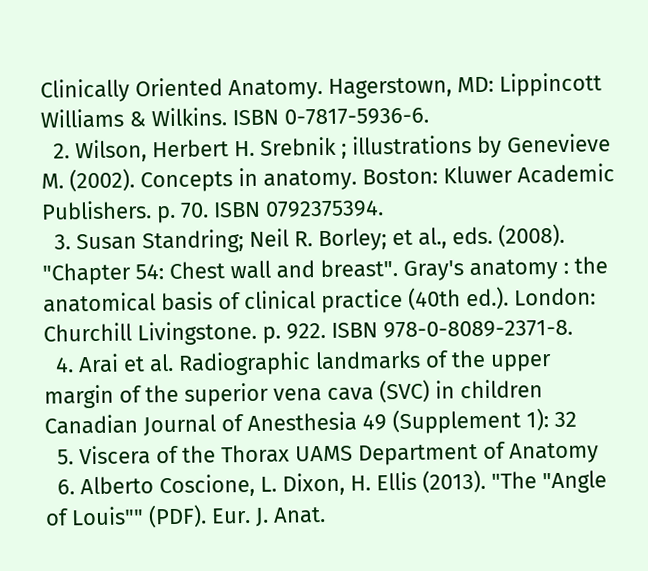Clinically Oriented Anatomy. Hagerstown, MD: Lippincott Williams & Wilkins. ISBN 0-7817-5936-6.
  2. Wilson, Herbert H. Srebnik ; illustrations by Genevieve M. (2002). Concepts in anatomy. Boston: Kluwer Academic Publishers. p. 70. ISBN 0792375394.
  3. Susan Standring; Neil R. Borley; et al., eds. (2008). "Chapter 54: Chest wall and breast". Gray's anatomy : the anatomical basis of clinical practice (40th ed.). London: Churchill Livingstone. p. 922. ISBN 978-0-8089-2371-8.
  4. Arai et al. Radiographic landmarks of the upper margin of the superior vena cava (SVC) in children Canadian Journal of Anesthesia 49 (Supplement 1): 32
  5. Viscera of the Thorax UAMS Department of Anatomy
  6. Alberto Coscione, L. Dixon, H. Ellis (2013). "The "Angle of Louis"" (PDF). Eur. J. Anat.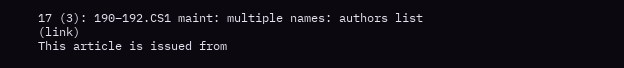17 (3): 190–192.CS1 maint: multiple names: authors list (link)
This article is issued from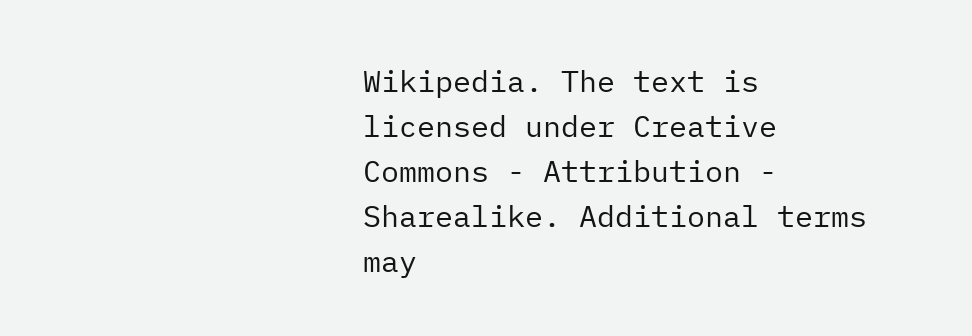Wikipedia. The text is licensed under Creative Commons - Attribution - Sharealike. Additional terms may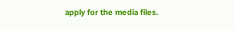apply for the media files.